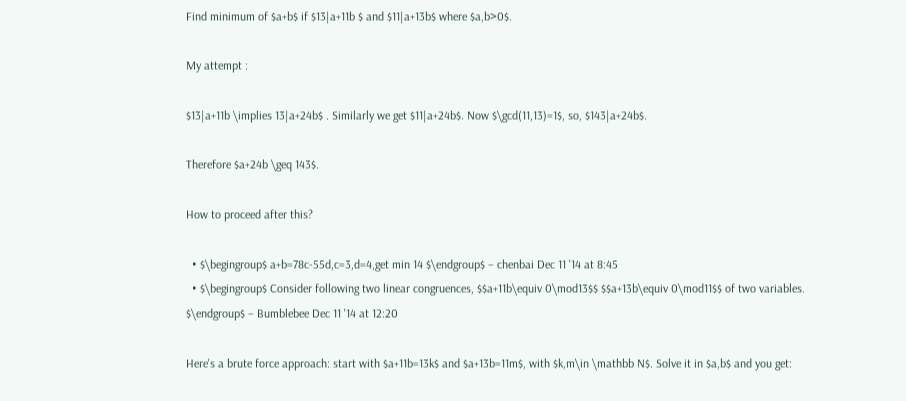Find minimum of $a+b$ if $13|a+11b $ and $11|a+13b$ where $a,b>0$.

My attempt :

$13|a+11b \implies 13|a+24b$ . Similarly we get $11|a+24b$. Now $\gcd(11,13)=1$, so, $143|a+24b$.

Therefore $a+24b \geq 143$.

How to proceed after this?

  • $\begingroup$ a+b=78c-55d,c=3,d=4,get min 14 $\endgroup$ – chenbai Dec 11 '14 at 8:45
  • $\begingroup$ Consider following two linear congruences, $$a+11b\equiv 0\mod13$$ $$a+13b\equiv 0\mod11$$ of two variables. $\endgroup$ – Bumblebee Dec 11 '14 at 12:20

Here's a brute force approach: start with $a+11b=13k$ and $a+13b=11m$, with $k,m\in \mathbb N$. Solve it in $a,b$ and you get: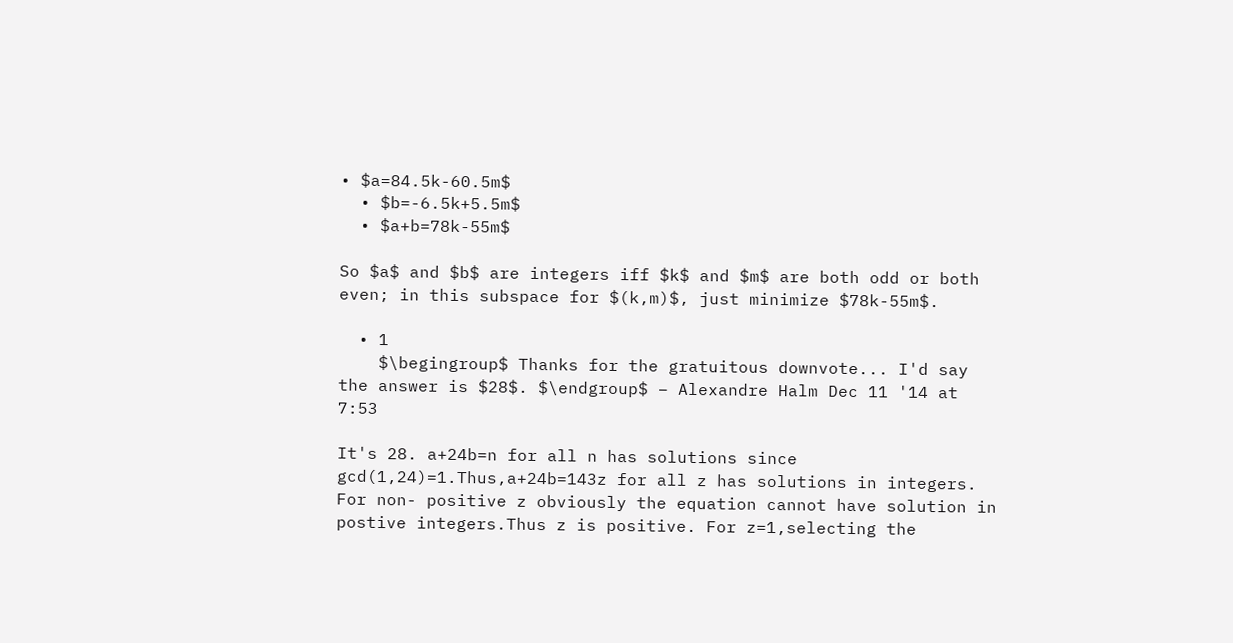• $a=84.5k-60.5m$
  • $b=-6.5k+5.5m$
  • $a+b=78k-55m$

So $a$ and $b$ are integers iff $k$ and $m$ are both odd or both even; in this subspace for $(k,m)$, just minimize $78k-55m$.

  • 1
    $\begingroup$ Thanks for the gratuitous downvote... I'd say the answer is $28$. $\endgroup$ – Alexandre Halm Dec 11 '14 at 7:53

It's 28. a+24b=n for all n has solutions since gcd(1,24)=1.Thus,a+24b=143z for all z has solutions in integers. For non- positive z obviously the equation cannot have solution in postive integers.Thus z is positive. For z=1,selecting the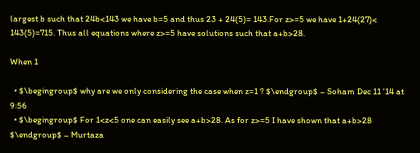largest b such that 24b<143 we have b=5 and thus 23 + 24(5)= 143.For z>=5 we have 1+24(27)< 143(5)=715. Thus all equations where z>=5 have solutions such that a+b>28.

When 1

  • $\begingroup$ why are we only considering the case when z=1 ? $\endgroup$ – Soham Dec 11 '14 at 9:56
  • $\begingroup$ For 1<z<5 one can easily see a+b>28. As for z>=5 I have shown that a+b>28 $\endgroup$ – Murtaza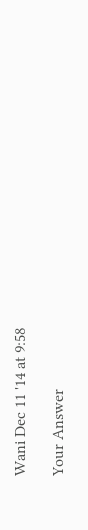Wani Dec 11 '14 at 9:58

Your Answer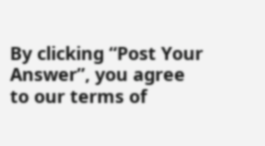By clicking “Post Your Answer”, you agree to our terms of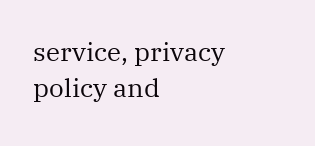service, privacy policy and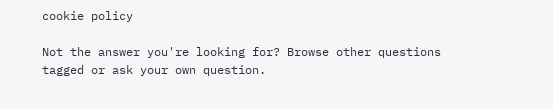cookie policy

Not the answer you're looking for? Browse other questions tagged or ask your own question.